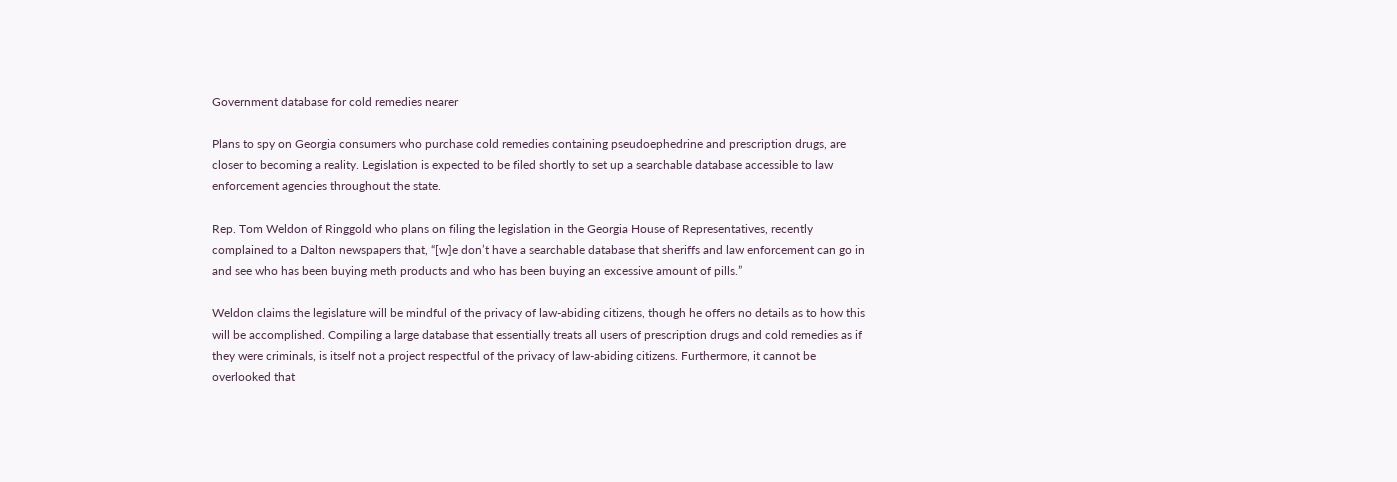Government database for cold remedies nearer

Plans to spy on Georgia consumers who purchase cold remedies containing pseudoephedrine and prescription drugs, are closer to becoming a reality. Legislation is expected to be filed shortly to set up a searchable database accessible to law enforcement agencies throughout the state.

Rep. Tom Weldon of Ringgold who plans on filing the legislation in the Georgia House of Representatives, recently complained to a Dalton newspapers that, “[w]e don’t have a searchable database that sheriffs and law enforcement can go in and see who has been buying meth products and who has been buying an excessive amount of pills.”

Weldon claims the legislature will be mindful of the privacy of law-abiding citizens, though he offers no details as to how this will be accomplished. Compiling a large database that essentially treats all users of prescription drugs and cold remedies as if they were criminals, is itself not a project respectful of the privacy of law-abiding citizens. Furthermore, it cannot be overlooked that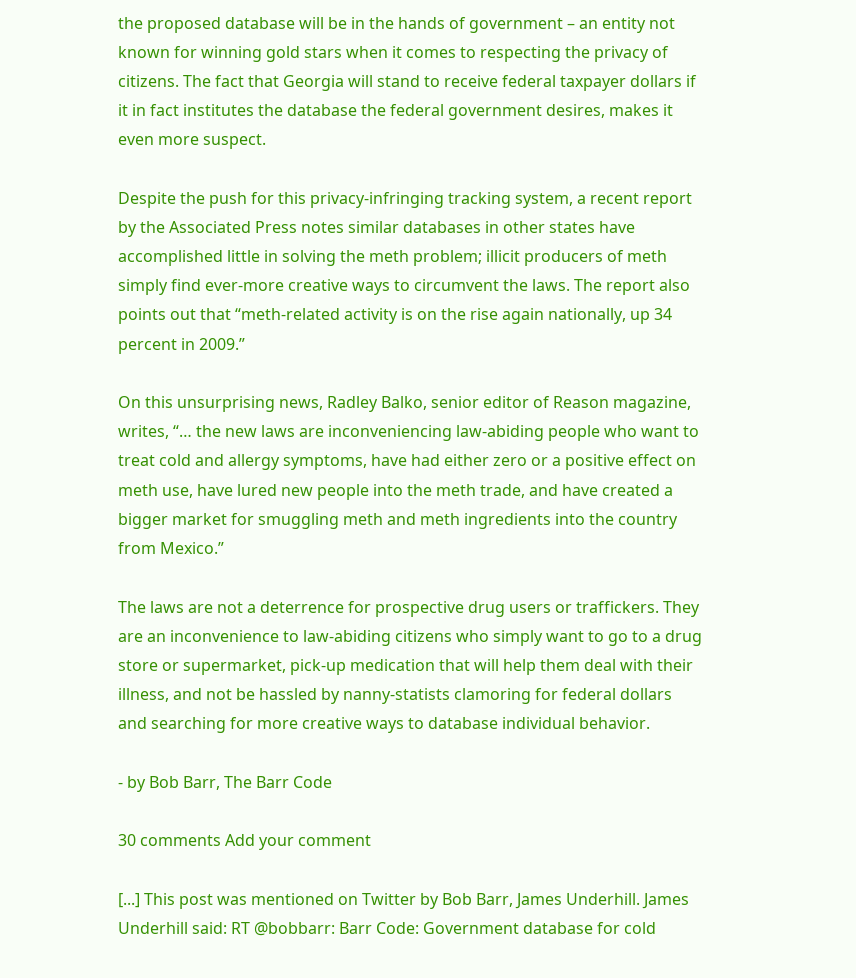the proposed database will be in the hands of government – an entity not known for winning gold stars when it comes to respecting the privacy of citizens. The fact that Georgia will stand to receive federal taxpayer dollars if it in fact institutes the database the federal government desires, makes it even more suspect.

Despite the push for this privacy-infringing tracking system, a recent report by the Associated Press notes similar databases in other states have accomplished little in solving the meth problem; illicit producers of meth simply find ever-more creative ways to circumvent the laws. The report also points out that “meth-related activity is on the rise again nationally, up 34 percent in 2009.”

On this unsurprising news, Radley Balko, senior editor of Reason magazine, writes, “… the new laws are inconveniencing law-abiding people who want to treat cold and allergy symptoms, have had either zero or a positive effect on meth use, have lured new people into the meth trade, and have created a bigger market for smuggling meth and meth ingredients into the country from Mexico.”

The laws are not a deterrence for prospective drug users or traffickers. They are an inconvenience to law-abiding citizens who simply want to go to a drug store or supermarket, pick-up medication that will help them deal with their illness, and not be hassled by nanny-statists clamoring for federal dollars and searching for more creative ways to database individual behavior.

- by Bob Barr, The Barr Code

30 comments Add your comment

[...] This post was mentioned on Twitter by Bob Barr, James Underhill. James Underhill said: RT @bobbarr: Barr Code: Government database for cold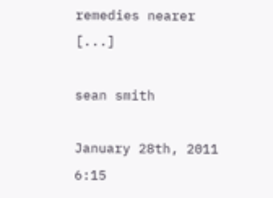remedies nearer [...]

sean smith

January 28th, 2011
6:15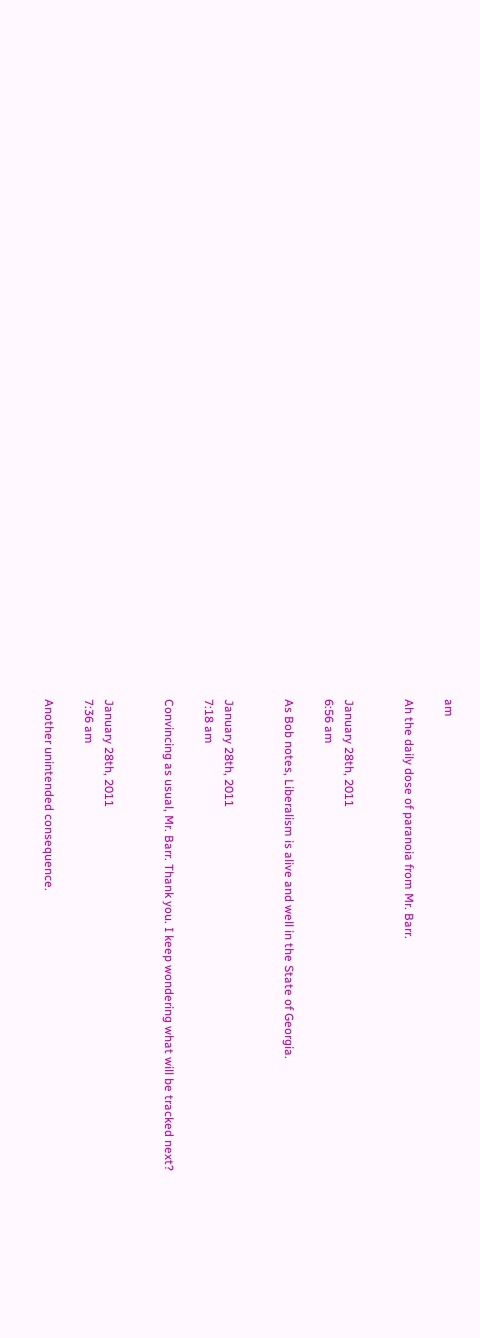am

Ah the daily dose of paranoia from Mr. Barr.


January 28th, 2011
6:56 am

As Bob notes, Liberalism is alive and well in the State of Georgia.


January 28th, 2011
7:18 am

Convincing as usual, Mr. Barr. Thank you. I keep wondering what will be tracked next?


January 28th, 2011
7:36 am

Another unintended consequence.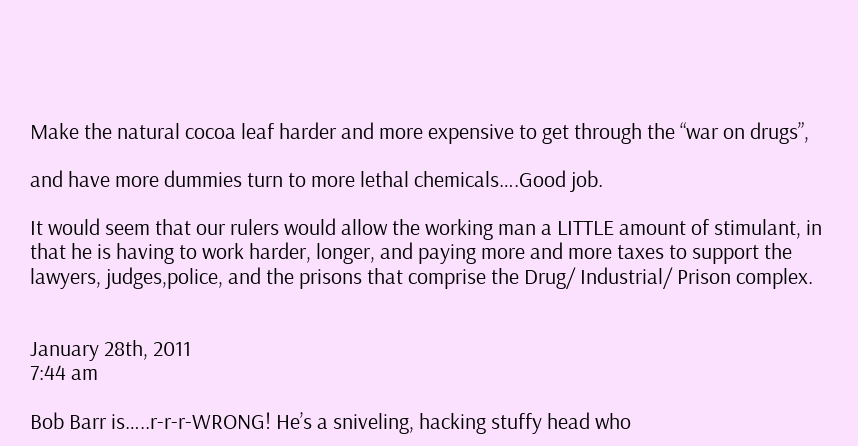Make the natural cocoa leaf harder and more expensive to get through the “war on drugs”,

and have more dummies turn to more lethal chemicals….Good job.

It would seem that our rulers would allow the working man a LITTLE amount of stimulant, in that he is having to work harder, longer, and paying more and more taxes to support the lawyers, judges,police, and the prisons that comprise the Drug/ Industrial/ Prison complex.


January 28th, 2011
7:44 am

Bob Barr is…..r-r-r-WRONG! He’s a sniveling, hacking stuffy head who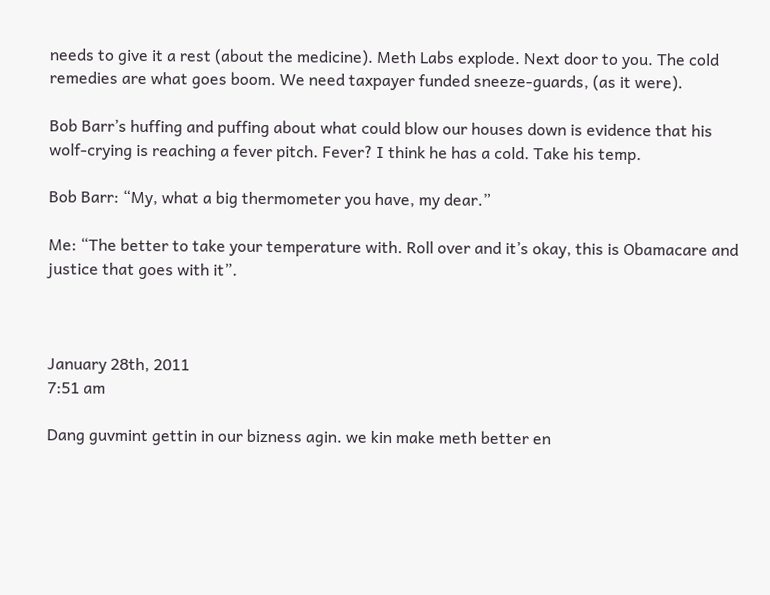needs to give it a rest (about the medicine). Meth Labs explode. Next door to you. The cold remedies are what goes boom. We need taxpayer funded sneeze-guards, (as it were).

Bob Barr’s huffing and puffing about what could blow our houses down is evidence that his wolf-crying is reaching a fever pitch. Fever? I think he has a cold. Take his temp.

Bob Barr: “My, what a big thermometer you have, my dear.”

Me: “The better to take your temperature with. Roll over and it’s okay, this is Obamacare and justice that goes with it”.



January 28th, 2011
7:51 am

Dang guvmint gettin in our bizness agin. we kin make meth better en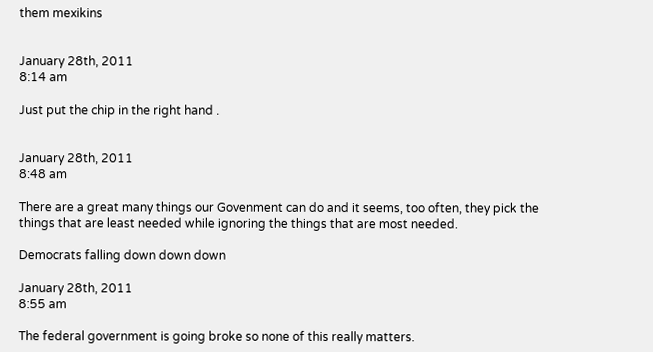them mexikins


January 28th, 2011
8:14 am

Just put the chip in the right hand .


January 28th, 2011
8:48 am

There are a great many things our Govenment can do and it seems, too often, they pick the things that are least needed while ignoring the things that are most needed.

Democrats falling down down down

January 28th, 2011
8:55 am

The federal government is going broke so none of this really matters.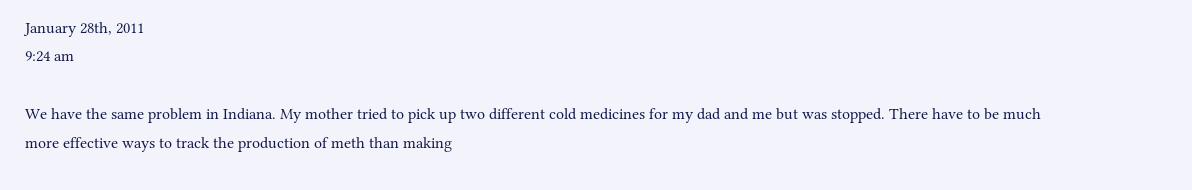January 28th, 2011
9:24 am

We have the same problem in Indiana. My mother tried to pick up two different cold medicines for my dad and me but was stopped. There have to be much more effective ways to track the production of meth than making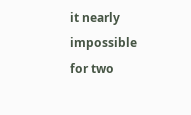it nearly impossible for two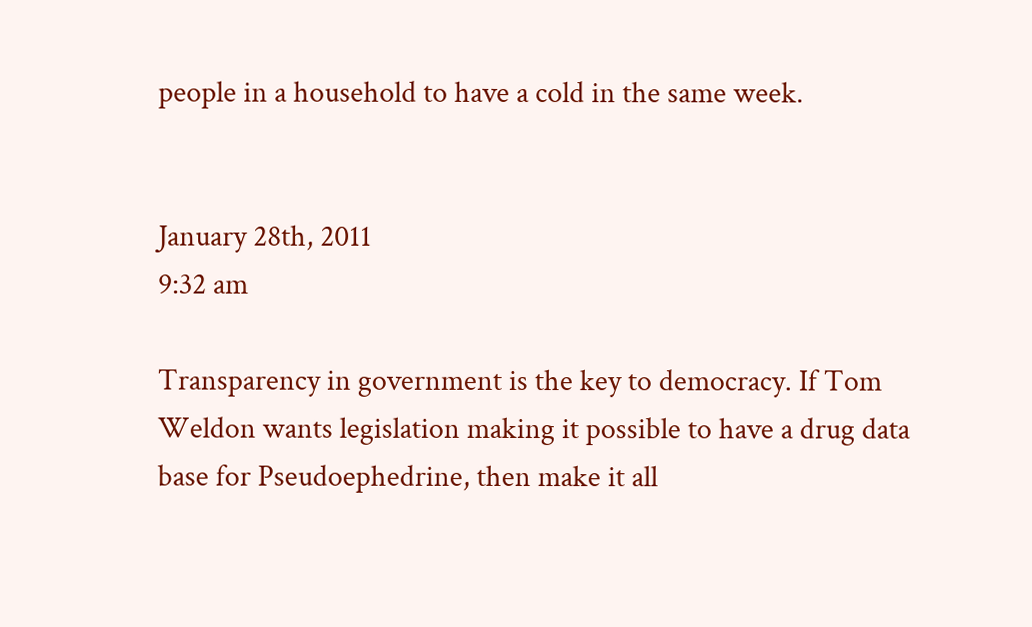people in a household to have a cold in the same week.


January 28th, 2011
9:32 am

Transparency in government is the key to democracy. If Tom Weldon wants legislation making it possible to have a drug data base for Pseudoephedrine, then make it all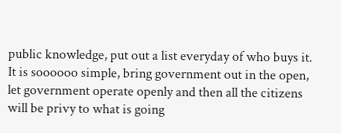public knowledge, put out a list everyday of who buys it. It is soooooo simple, bring government out in the open, let government operate openly and then all the citizens will be privy to what is going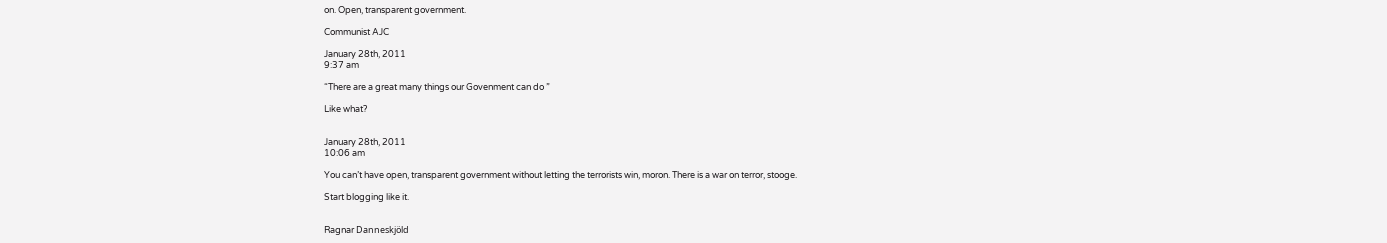on. Open, transparent government.

Communist AJC

January 28th, 2011
9:37 am

“There are a great many things our Govenment can do ”

Like what?


January 28th, 2011
10:06 am

You can’t have open, transparent government without letting the terrorists win, moron. There is a war on terror, stooge.

Start blogging like it.


Ragnar Danneskjöld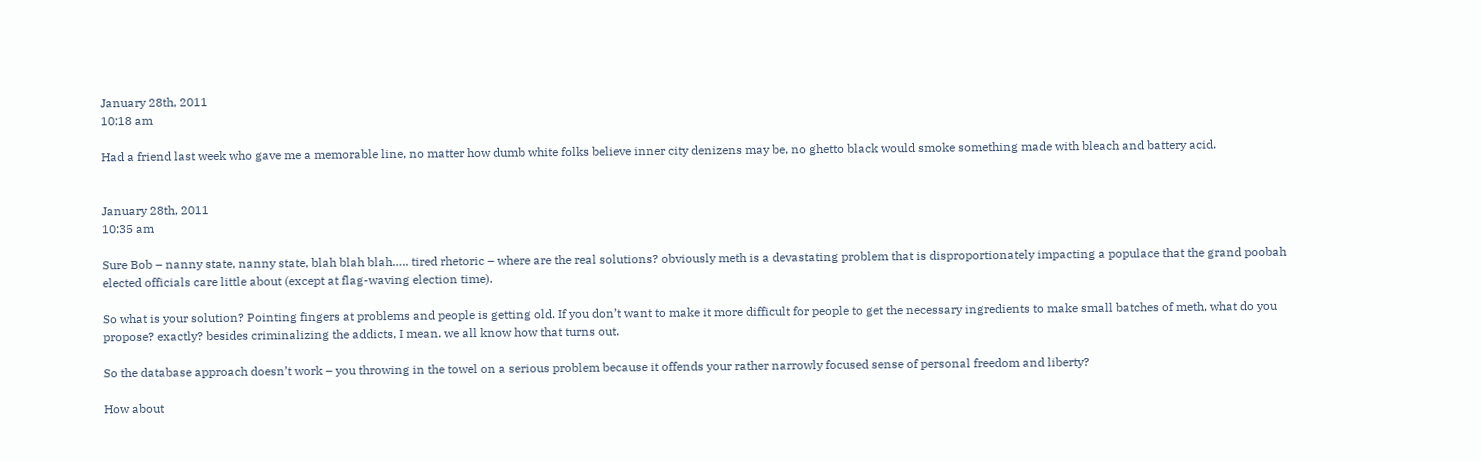January 28th, 2011
10:18 am

Had a friend last week who gave me a memorable line, no matter how dumb white folks believe inner city denizens may be, no ghetto black would smoke something made with bleach and battery acid.


January 28th, 2011
10:35 am

Sure Bob – nanny state, nanny state, blah blah blah….. tired rhetoric – where are the real solutions? obviously meth is a devastating problem that is disproportionately impacting a populace that the grand poobah elected officials care little about (except at flag-waving election time).

So what is your solution? Pointing fingers at problems and people is getting old. If you don’t want to make it more difficult for people to get the necessary ingredients to make small batches of meth, what do you propose? exactly? besides criminalizing the addicts, I mean. we all know how that turns out.

So the database approach doesn’t work – you throwing in the towel on a serious problem because it offends your rather narrowly focused sense of personal freedom and liberty?

How about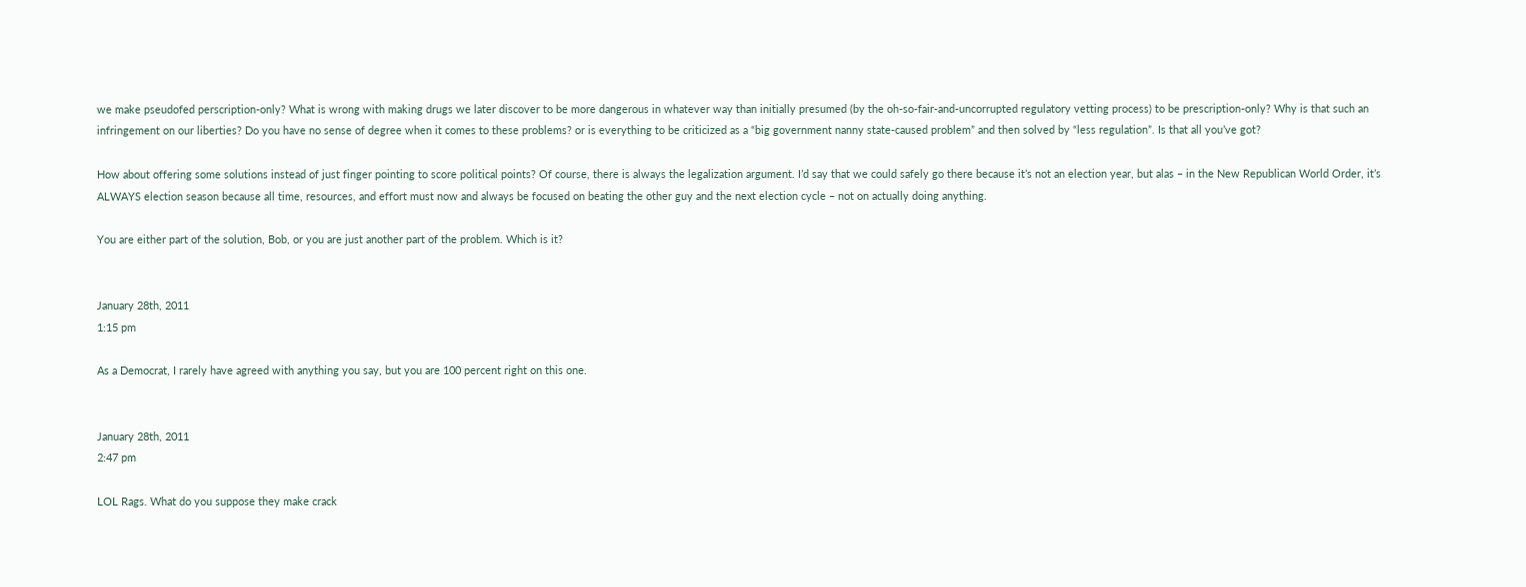we make pseudofed perscription-only? What is wrong with making drugs we later discover to be more dangerous in whatever way than initially presumed (by the oh-so-fair-and-uncorrupted regulatory vetting process) to be prescription-only? Why is that such an infringement on our liberties? Do you have no sense of degree when it comes to these problems? or is everything to be criticized as a “big government nanny state-caused problem” and then solved by “less regulation”. Is that all you’ve got?

How about offering some solutions instead of just finger pointing to score political points? Of course, there is always the legalization argument. I’d say that we could safely go there because it’s not an election year, but alas – in the New Republican World Order, it’s ALWAYS election season because all time, resources, and effort must now and always be focused on beating the other guy and the next election cycle – not on actually doing anything.

You are either part of the solution, Bob, or you are just another part of the problem. Which is it?


January 28th, 2011
1:15 pm

As a Democrat, I rarely have agreed with anything you say, but you are 100 percent right on this one.


January 28th, 2011
2:47 pm

LOL Rags. What do you suppose they make crack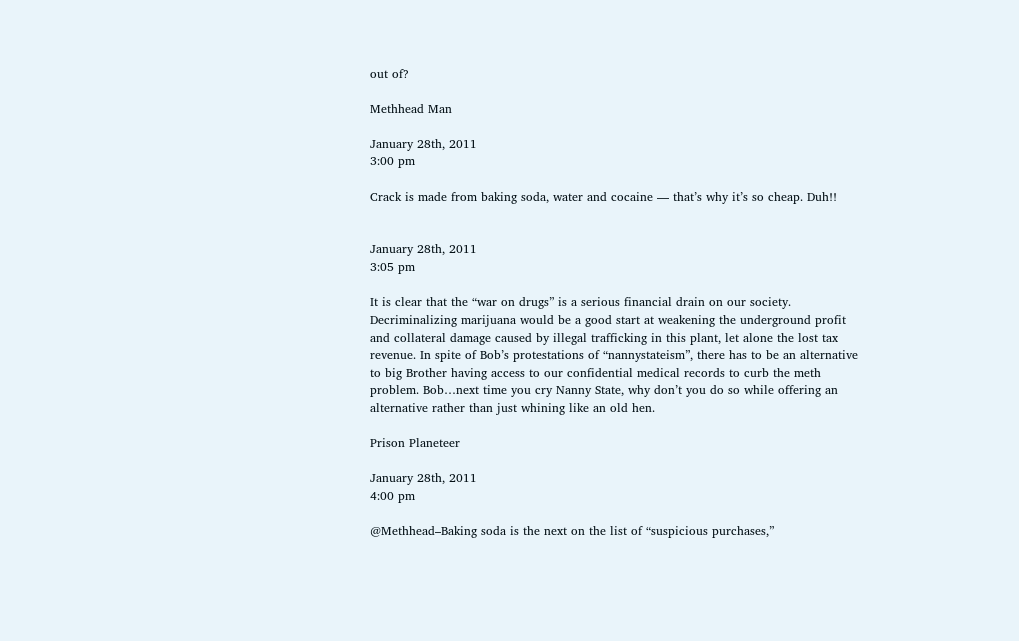out of?

Methhead Man

January 28th, 2011
3:00 pm

Crack is made from baking soda, water and cocaine — that’s why it’s so cheap. Duh!!


January 28th, 2011
3:05 pm

It is clear that the “war on drugs” is a serious financial drain on our society. Decriminalizing marijuana would be a good start at weakening the underground profit and collateral damage caused by illegal trafficking in this plant, let alone the lost tax revenue. In spite of Bob’s protestations of “nannystateism”, there has to be an alternative to big Brother having access to our confidential medical records to curb the meth problem. Bob…next time you cry Nanny State, why don’t you do so while offering an alternative rather than just whining like an old hen.

Prison Planeteer

January 28th, 2011
4:00 pm

@Methhead–Baking soda is the next on the list of “suspicious purchases,”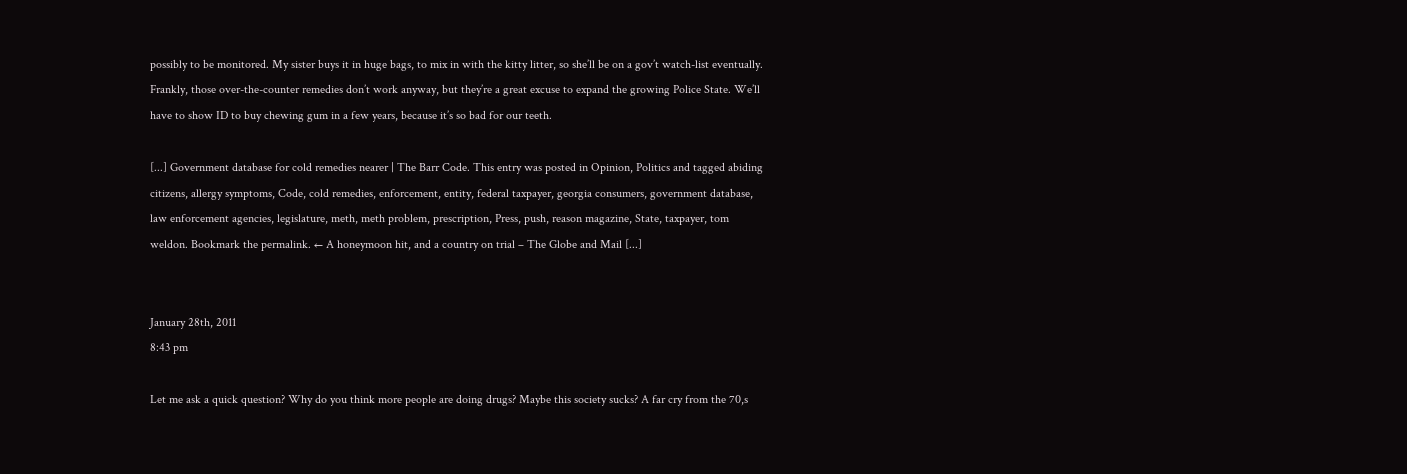possibly to be monitored. My sister buys it in huge bags, to mix in with the kitty litter, so she’ll be on a gov’t watch-list eventually. Frankly, those over-the-counter remedies don’t work anyway, but they’re a great excuse to expand the growing Police State. We’ll have to show ID to buy chewing gum in a few years, because it’s so bad for our teeth.

[...] Government database for cold remedies nearer | The Barr Code. This entry was posted in Opinion, Politics and tagged abiding citizens, allergy symptoms, Code, cold remedies, enforcement, entity, federal taxpayer, georgia consumers, government database, law enforcement agencies, legislature, meth, meth problem, prescription, Press, push, reason magazine, State, taxpayer, tom weldon. Bookmark the permalink. ← A honeymoon hit, and a country on trial – The Globe and Mail [...]


January 28th, 2011
8:43 pm

Let me ask a quick question? Why do you think more people are doing drugs? Maybe this society sucks? A far cry from the 70,s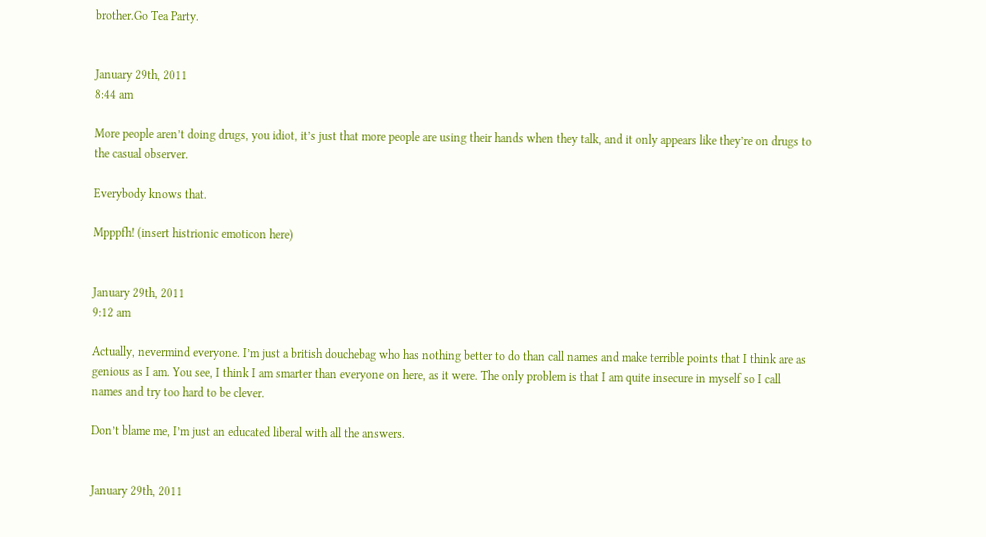brother.Go Tea Party.


January 29th, 2011
8:44 am

More people aren’t doing drugs, you idiot, it’s just that more people are using their hands when they talk, and it only appears like they’re on drugs to the casual observer.

Everybody knows that.

Mpppfh! (insert histrionic emoticon here)


January 29th, 2011
9:12 am

Actually, nevermind everyone. I’m just a british douchebag who has nothing better to do than call names and make terrible points that I think are as genious as I am. You see, I think I am smarter than everyone on here, as it were. The only problem is that I am quite insecure in myself so I call names and try too hard to be clever.

Don’t blame me, I’m just an educated liberal with all the answers.


January 29th, 2011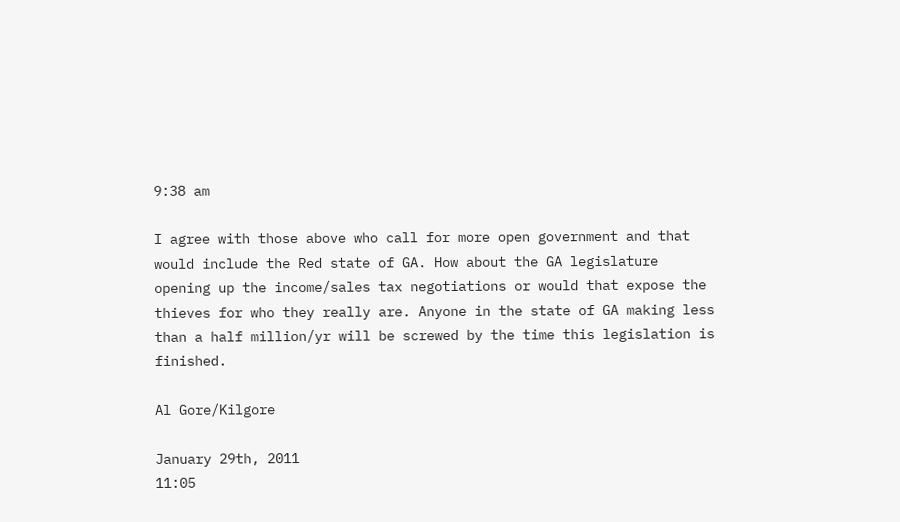9:38 am

I agree with those above who call for more open government and that would include the Red state of GA. How about the GA legislature opening up the income/sales tax negotiations or would that expose the thieves for who they really are. Anyone in the state of GA making less than a half million/yr will be screwed by the time this legislation is finished.

Al Gore/Kilgore

January 29th, 2011
11:05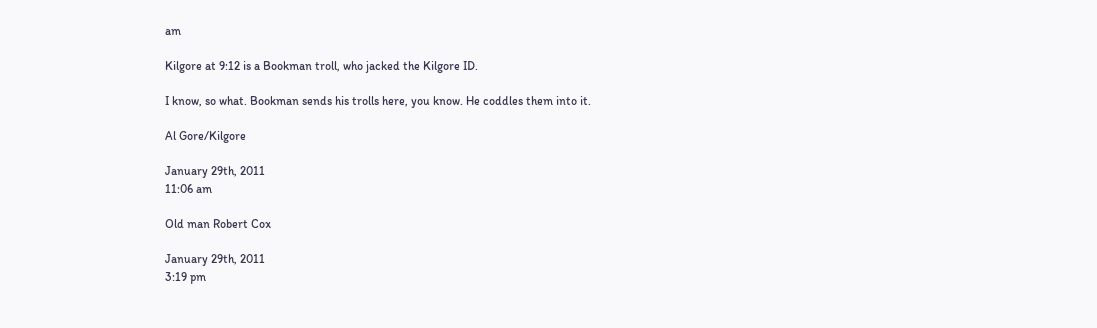am

Kilgore at 9:12 is a Bookman troll, who jacked the Kilgore ID.

I know, so what. Bookman sends his trolls here, you know. He coddles them into it.

Al Gore/Kilgore

January 29th, 2011
11:06 am

Old man Robert Cox

January 29th, 2011
3:19 pm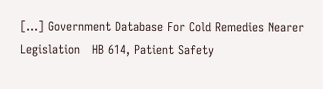[...] Government Database For Cold Remedies Nearer Legislation   HB 614, Patient Safety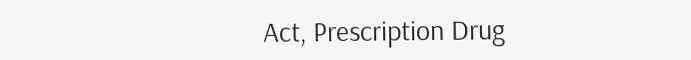Act, Prescription Drug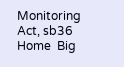Monitoring Act, sb36    Home  Big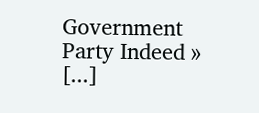Government Party Indeed » [...]